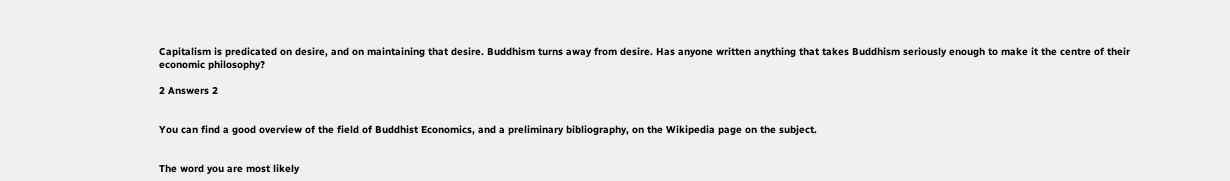Capitalism is predicated on desire, and on maintaining that desire. Buddhism turns away from desire. Has anyone written anything that takes Buddhism seriously enough to make it the centre of their economic philosophy?

2 Answers 2


You can find a good overview of the field of Buddhist Economics, and a preliminary bibliography, on the Wikipedia page on the subject.


The word you are most likely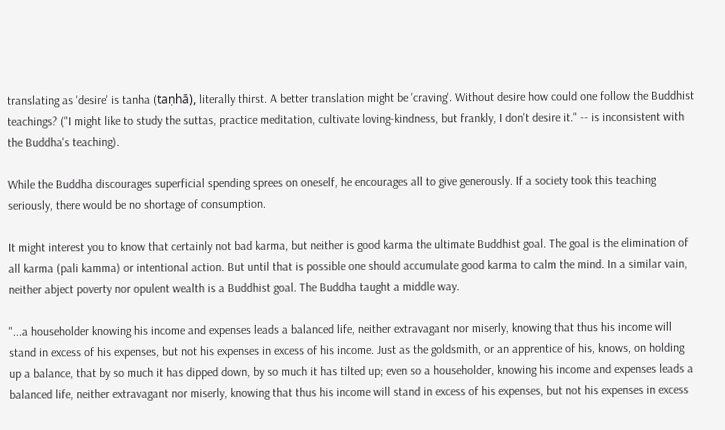translating as 'desire' is tanha (taṇhā), literally thirst. A better translation might be 'craving'. Without desire how could one follow the Buddhist teachings? ("I might like to study the suttas, practice meditation, cultivate loving-kindness, but frankly, I don't desire it." -- is inconsistent with the Buddha's teaching).

While the Buddha discourages superficial spending sprees on oneself, he encourages all to give generously. If a society took this teaching seriously, there would be no shortage of consumption.

It might interest you to know that certainly not bad karma, but neither is good karma the ultimate Buddhist goal. The goal is the elimination of all karma (pali kamma) or intentional action. But until that is possible one should accumulate good karma to calm the mind. In a similar vain, neither abject poverty nor opulent wealth is a Buddhist goal. The Buddha taught a middle way.

"...a householder knowing his income and expenses leads a balanced life, neither extravagant nor miserly, knowing that thus his income will stand in excess of his expenses, but not his expenses in excess of his income. Just as the goldsmith, or an apprentice of his, knows, on holding up a balance, that by so much it has dipped down, by so much it has tilted up; even so a householder, knowing his income and expenses leads a balanced life, neither extravagant nor miserly, knowing that thus his income will stand in excess of his expenses, but not his expenses in excess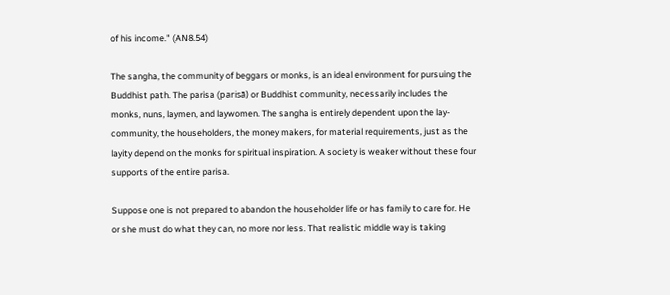of his income." (AN8.54)

The sangha, the community of beggars or monks, is an ideal environment for pursuing the Buddhist path. The parisa (parisā) or Buddhist community, necessarily includes the monks, nuns, laymen, and laywomen. The sangha is entirely dependent upon the lay-community, the householders, the money makers, for material requirements, just as the layity depend on the monks for spiritual inspiration. A society is weaker without these four supports of the entire parisa.

Suppose one is not prepared to abandon the householder life or has family to care for. He or she must do what they can, no more nor less. That realistic middle way is taking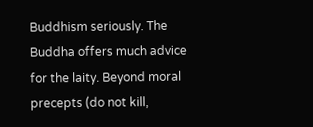Buddhism seriously. The Buddha offers much advice for the laity. Beyond moral precepts (do not kill,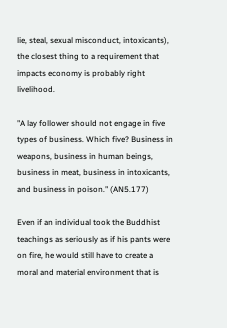lie, steal, sexual misconduct, intoxicants), the closest thing to a requirement that impacts economy is probably right livelihood.

"A lay follower should not engage in five types of business. Which five? Business in weapons, business in human beings, business in meat, business in intoxicants, and business in poison." (AN5.177)

Even if an individual took the Buddhist teachings as seriously as if his pants were on fire, he would still have to create a moral and material environment that is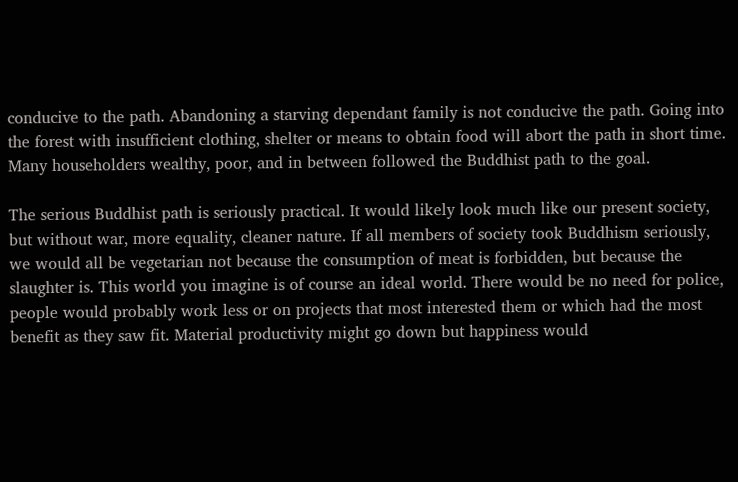conducive to the path. Abandoning a starving dependant family is not conducive the path. Going into the forest with insufficient clothing, shelter or means to obtain food will abort the path in short time. Many householders wealthy, poor, and in between followed the Buddhist path to the goal.

The serious Buddhist path is seriously practical. It would likely look much like our present society, but without war, more equality, cleaner nature. If all members of society took Buddhism seriously, we would all be vegetarian not because the consumption of meat is forbidden, but because the slaughter is. This world you imagine is of course an ideal world. There would be no need for police, people would probably work less or on projects that most interested them or which had the most benefit as they saw fit. Material productivity might go down but happiness would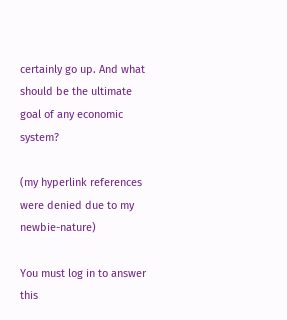certainly go up. And what should be the ultimate goal of any economic system?

(my hyperlink references were denied due to my newbie-nature)

You must log in to answer this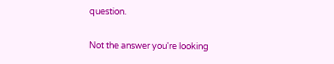question.

Not the answer you're looking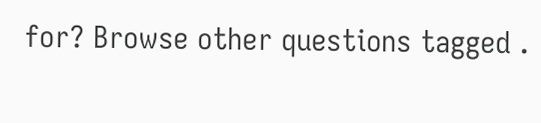for? Browse other questions tagged .